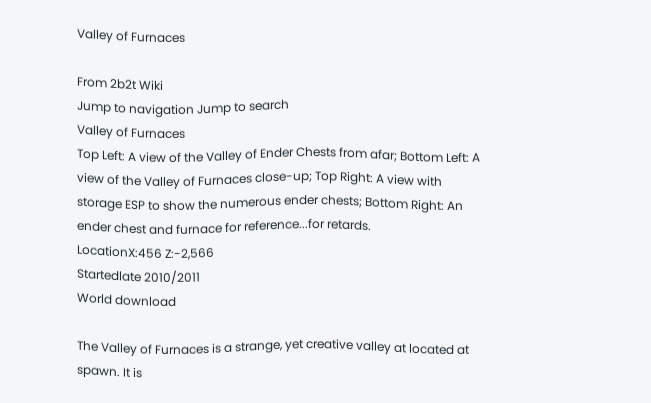Valley of Furnaces

From 2b2t Wiki
Jump to navigation Jump to search
Valley of Furnaces
Top Left: A view of the Valley of Ender Chests from afar; Bottom Left: A view of the Valley of Furnaces close-up; Top Right: A view with storage ESP to show the numerous ender chests; Bottom Right: An ender chest and furnace for reference...for retards.
LocationX:456 Z:-2,566
Startedlate 2010/2011
World download

The Valley of Furnaces is a strange, yet creative valley at located at spawn. It is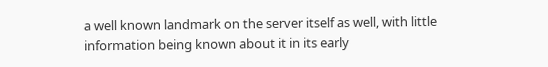a well known landmark on the server itself as well, with little information being known about it in its early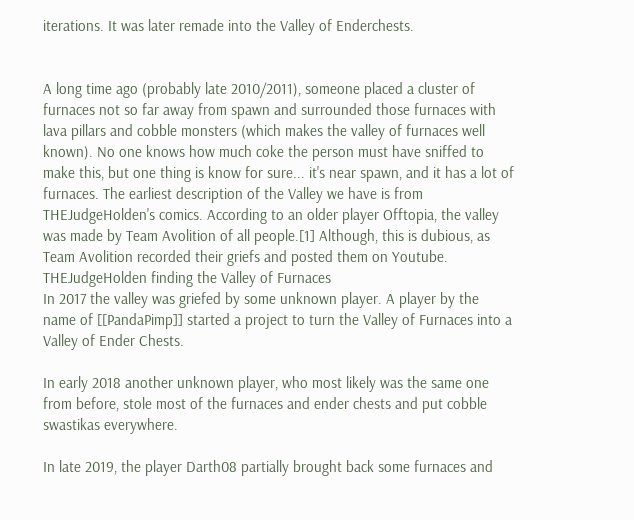iterations. It was later remade into the Valley of Enderchests.


A long time ago (probably late 2010/2011), someone placed a cluster of furnaces not so far away from spawn and surrounded those furnaces with lava pillars and cobble monsters (which makes the valley of furnaces well known). No one knows how much coke the person must have sniffed to make this, but one thing is know for sure... it's near spawn, and it has a lot of furnaces. The earliest description of the Valley we have is from THEJudgeHolden's comics. According to an older player Offtopia, the valley was made by Team Avolition of all people.[1] Although, this is dubious, as Team Avolition recorded their griefs and posted them on Youtube.
THEJudgeHolden finding the Valley of Furnaces
In 2017 the valley was griefed by some unknown player. A player by the name of [[PandaPimp]] started a project to turn the Valley of Furnaces into a Valley of Ender Chests.

In early 2018 another unknown player, who most likely was the same one from before, stole most of the furnaces and ender chests and put cobble swastikas everywhere.

In late 2019, the player Darth08 partially brought back some furnaces and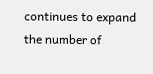continues to expand the number of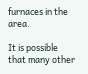furnaces in the area.

It is possible that many other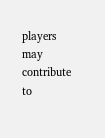players may contribute to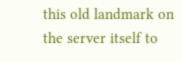this old landmark on the server itself to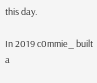this day.

In 2019 c0mmie_ built a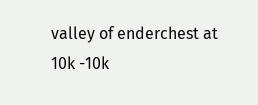valley of enderchest at 10k -10k